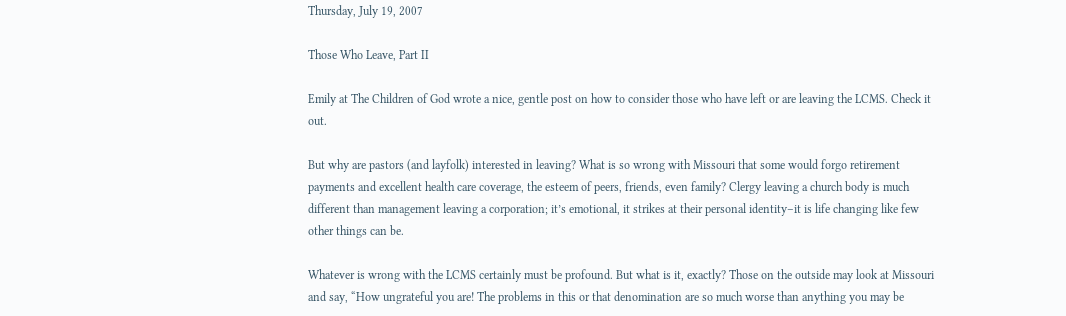Thursday, July 19, 2007

Those Who Leave, Part II

Emily at The Children of God wrote a nice, gentle post on how to consider those who have left or are leaving the LCMS. Check it out.

But why are pastors (and layfolk) interested in leaving? What is so wrong with Missouri that some would forgo retirement payments and excellent health care coverage, the esteem of peers, friends, even family? Clergy leaving a church body is much different than management leaving a corporation; it’s emotional, it strikes at their personal identity–it is life changing like few other things can be.

Whatever is wrong with the LCMS certainly must be profound. But what is it, exactly? Those on the outside may look at Missouri and say, “How ungrateful you are! The problems in this or that denomination are so much worse than anything you may be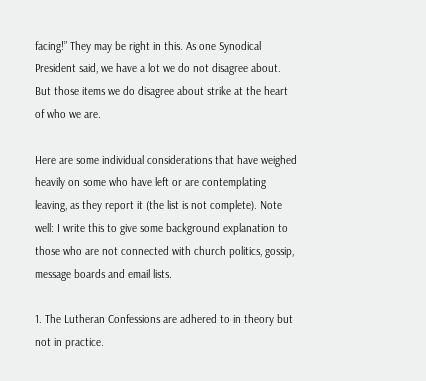facing!” They may be right in this. As one Synodical President said, we have a lot we do not disagree about. But those items we do disagree about strike at the heart of who we are.

Here are some individual considerations that have weighed heavily on some who have left or are contemplating leaving, as they report it (the list is not complete). Note well: I write this to give some background explanation to those who are not connected with church politics, gossip, message boards and email lists.

1. The Lutheran Confessions are adhered to in theory but not in practice.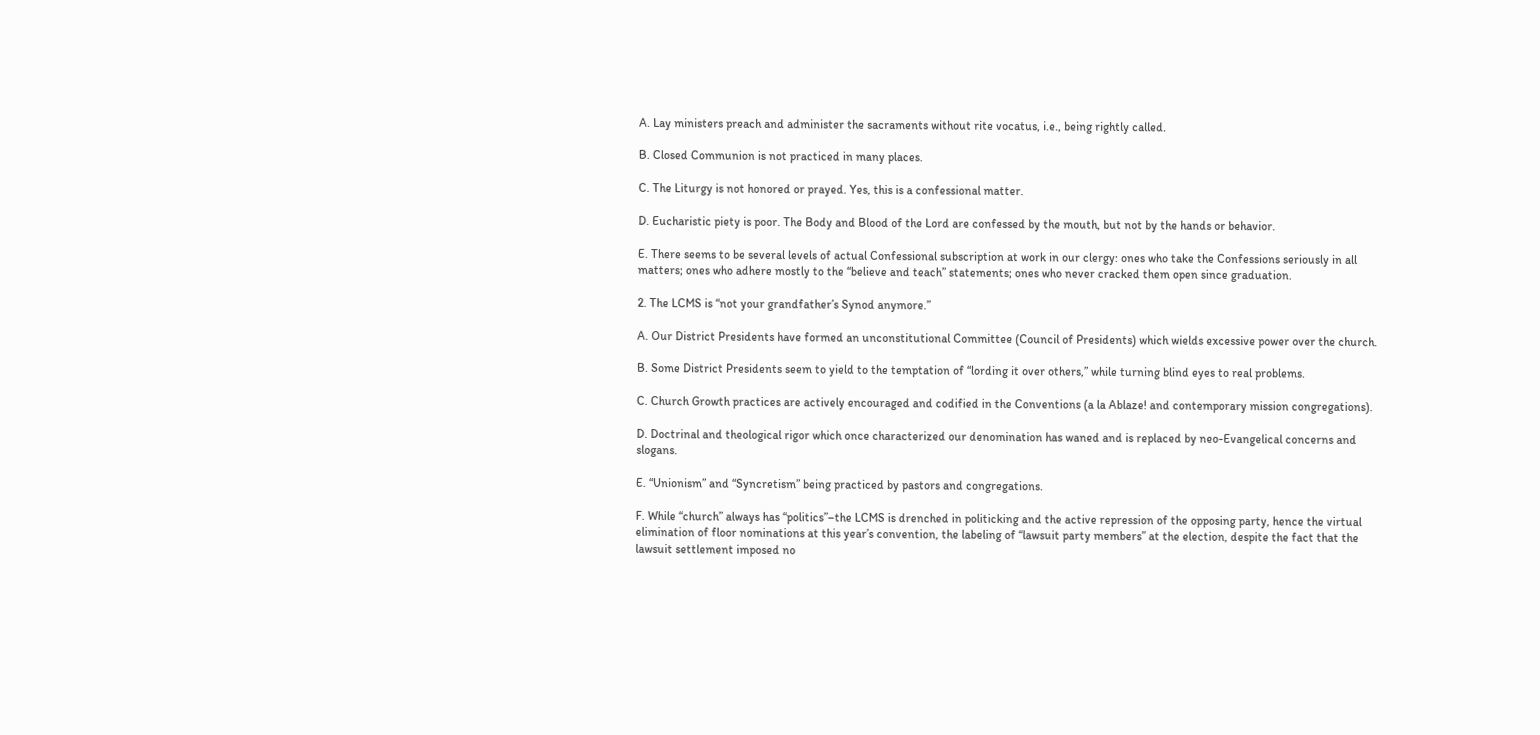A. Lay ministers preach and administer the sacraments without rite vocatus, i.e., being rightly called.

B. Closed Communion is not practiced in many places.

C. The Liturgy is not honored or prayed. Yes, this is a confessional matter.

D. Eucharistic piety is poor. The Body and Blood of the Lord are confessed by the mouth, but not by the hands or behavior.

E. There seems to be several levels of actual Confessional subscription at work in our clergy: ones who take the Confessions seriously in all matters; ones who adhere mostly to the “believe and teach” statements; ones who never cracked them open since graduation.

2. The LCMS is “not your grandfather’s Synod anymore.”

A. Our District Presidents have formed an unconstitutional Committee (Council of Presidents) which wields excessive power over the church.

B. Some District Presidents seem to yield to the temptation of “lording it over others,” while turning blind eyes to real problems.

C. Church Growth practices are actively encouraged and codified in the Conventions (a la Ablaze! and contemporary mission congregations).

D. Doctrinal and theological rigor which once characterized our denomination has waned and is replaced by neo-Evangelical concerns and slogans.

E. “Unionism” and “Syncretism” being practiced by pastors and congregations.

F. While “church” always has “politics”–the LCMS is drenched in politicking and the active repression of the opposing party, hence the virtual elimination of floor nominations at this year’s convention, the labeling of “lawsuit party members” at the election, despite the fact that the lawsuit settlement imposed no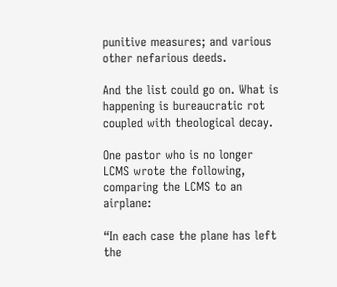punitive measures; and various other nefarious deeds.

And the list could go on. What is happening is bureaucratic rot coupled with theological decay.

One pastor who is no longer LCMS wrote the following, comparing the LCMS to an airplane:

“In each case the plane has left the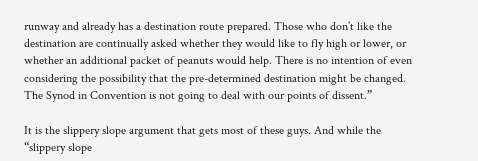runway and already has a destination route prepared. Those who don’t like the destination are continually asked whether they would like to fly high or lower, or whether an additional packet of peanuts would help. There is no intention of even considering the possibility that the pre-determined destination might be changed. The Synod in Convention is not going to deal with our points of dissent.”

It is the slippery slope argument that gets most of these guys. And while the “slippery slope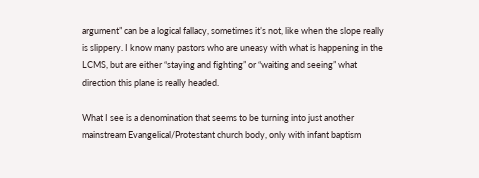argument” can be a logical fallacy, sometimes it’s not, like when the slope really is slippery. I know many pastors who are uneasy with what is happening in the LCMS, but are either “staying and fighting” or “waiting and seeing” what direction this plane is really headed.

What I see is a denomination that seems to be turning into just another mainstream Evangelical/Protestant church body, only with infant baptism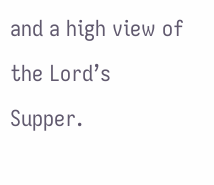and a high view of the Lord’s Supper.